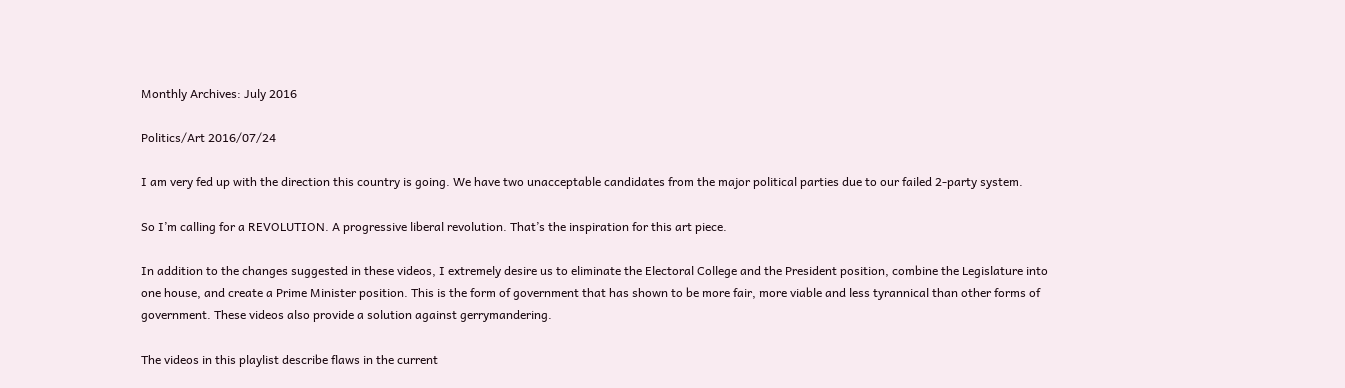Monthly Archives: July 2016

Politics/Art 2016/07/24

I am very fed up with the direction this country is going. We have two unacceptable candidates from the major political parties due to our failed 2-party system.

So I’m calling for a REVOLUTION. A progressive liberal revolution. That’s the inspiration for this art piece.

In addition to the changes suggested in these videos, I extremely desire us to eliminate the Electoral College and the President position, combine the Legislature into one house, and create a Prime Minister position. This is the form of government that has shown to be more fair, more viable and less tyrannical than other forms of government. These videos also provide a solution against gerrymandering.

The videos in this playlist describe flaws in the current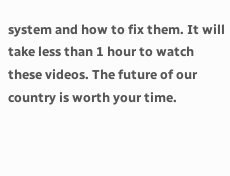system and how to fix them. It will take less than 1 hour to watch these videos. The future of our country is worth your time.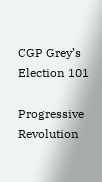CGP Grey’s Election 101

Progressive Revolution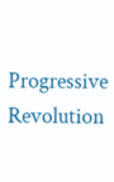Progressive Revolution